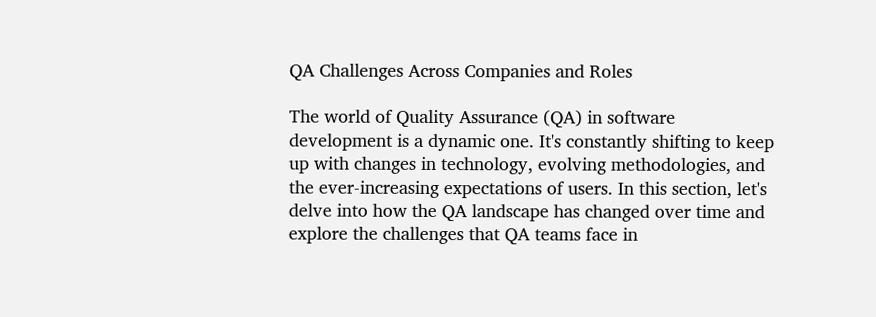QA Challenges Across Companies and Roles

The world of Quality Assurance (QA) in software development is a dynamic one. It's constantly shifting to keep up with changes in technology, evolving methodologies, and the ever-increasing expectations of users. In this section, let's delve into how the QA landscape has changed over time and explore the challenges that QA teams face in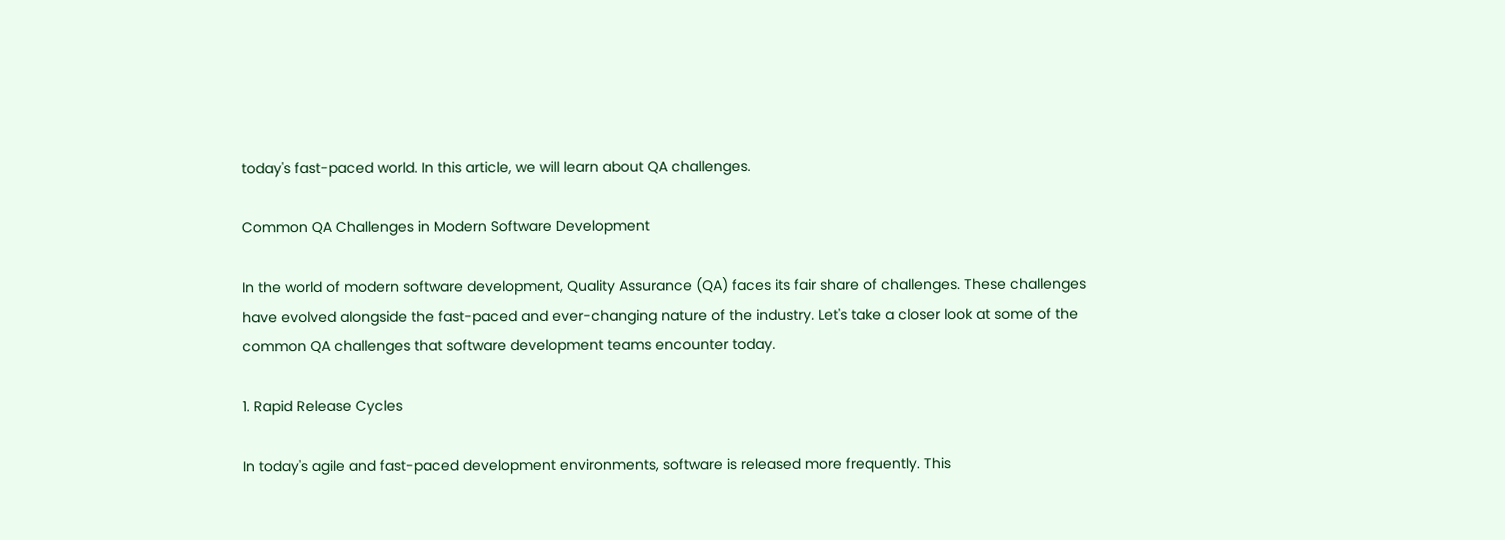today's fast-paced world. In this article, we will learn about QA challenges.

Common QA Challenges in Modern Software Development

In the world of modern software development, Quality Assurance (QA) faces its fair share of challenges. These challenges have evolved alongside the fast-paced and ever-changing nature of the industry. Let's take a closer look at some of the common QA challenges that software development teams encounter today.

1. Rapid Release Cycles

In today's agile and fast-paced development environments, software is released more frequently. This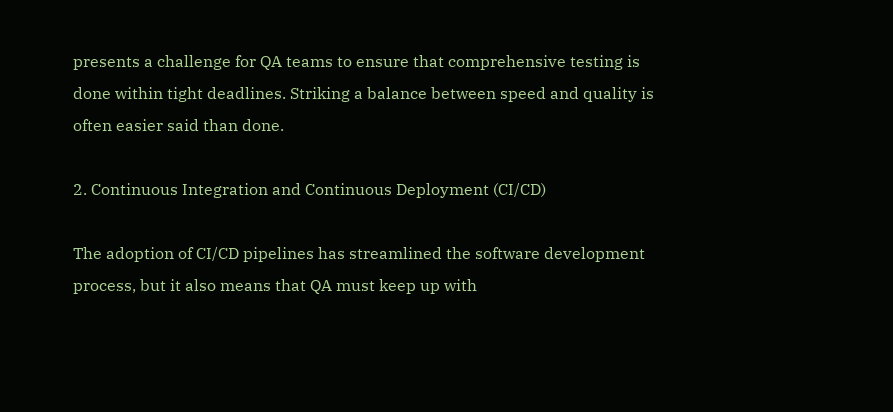presents a challenge for QA teams to ensure that comprehensive testing is done within tight deadlines. Striking a balance between speed and quality is often easier said than done.

2. Continuous Integration and Continuous Deployment (CI/CD)

The adoption of CI/CD pipelines has streamlined the software development process, but it also means that QA must keep up with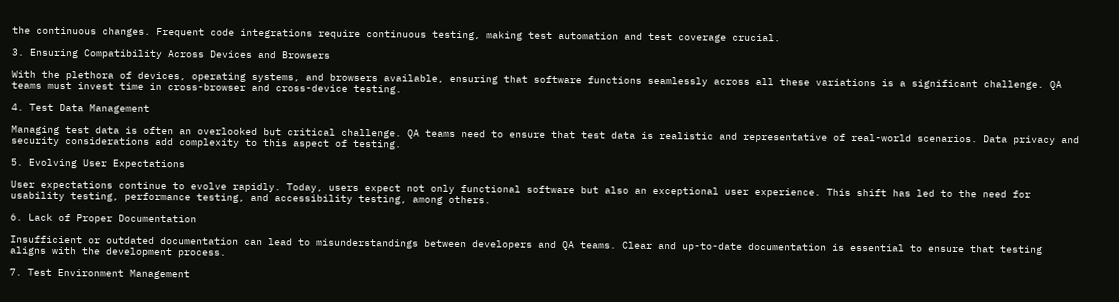the continuous changes. Frequent code integrations require continuous testing, making test automation and test coverage crucial.

3. Ensuring Compatibility Across Devices and Browsers

With the plethora of devices, operating systems, and browsers available, ensuring that software functions seamlessly across all these variations is a significant challenge. QA teams must invest time in cross-browser and cross-device testing.

4. Test Data Management

Managing test data is often an overlooked but critical challenge. QA teams need to ensure that test data is realistic and representative of real-world scenarios. Data privacy and security considerations add complexity to this aspect of testing.

5. Evolving User Expectations

User expectations continue to evolve rapidly. Today, users expect not only functional software but also an exceptional user experience. This shift has led to the need for usability testing, performance testing, and accessibility testing, among others.

6. Lack of Proper Documentation

Insufficient or outdated documentation can lead to misunderstandings between developers and QA teams. Clear and up-to-date documentation is essential to ensure that testing aligns with the development process.

7. Test Environment Management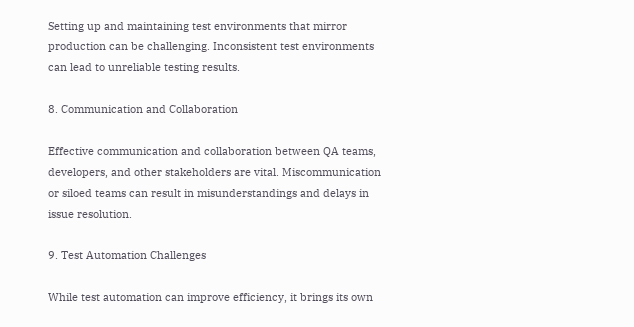Setting up and maintaining test environments that mirror production can be challenging. Inconsistent test environments can lead to unreliable testing results.

8. Communication and Collaboration

Effective communication and collaboration between QA teams, developers, and other stakeholders are vital. Miscommunication or siloed teams can result in misunderstandings and delays in issue resolution.

9. Test Automation Challenges

While test automation can improve efficiency, it brings its own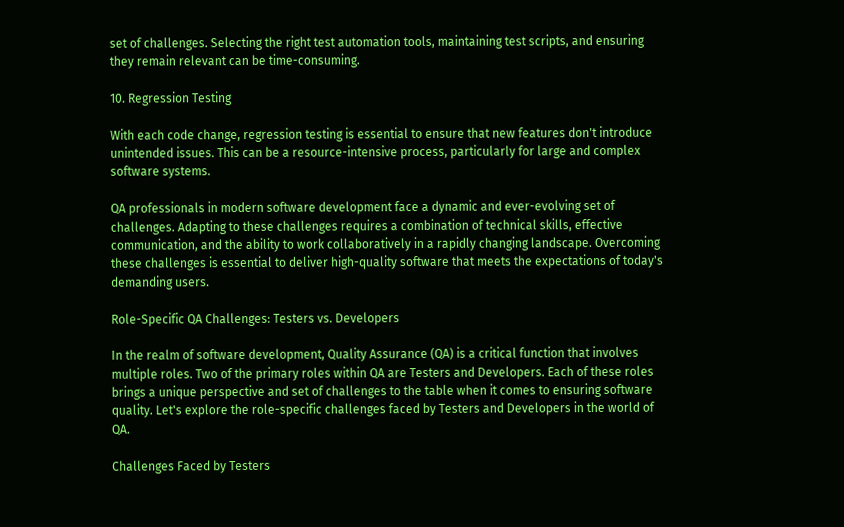set of challenges. Selecting the right test automation tools, maintaining test scripts, and ensuring they remain relevant can be time-consuming.

10. Regression Testing

With each code change, regression testing is essential to ensure that new features don't introduce unintended issues. This can be a resource-intensive process, particularly for large and complex software systems.

QA professionals in modern software development face a dynamic and ever-evolving set of challenges. Adapting to these challenges requires a combination of technical skills, effective communication, and the ability to work collaboratively in a rapidly changing landscape. Overcoming these challenges is essential to deliver high-quality software that meets the expectations of today's demanding users.

Role-Specific QA Challenges: Testers vs. Developers

In the realm of software development, Quality Assurance (QA) is a critical function that involves multiple roles. Two of the primary roles within QA are Testers and Developers. Each of these roles brings a unique perspective and set of challenges to the table when it comes to ensuring software quality. Let's explore the role-specific challenges faced by Testers and Developers in the world of QA.

Challenges Faced by Testers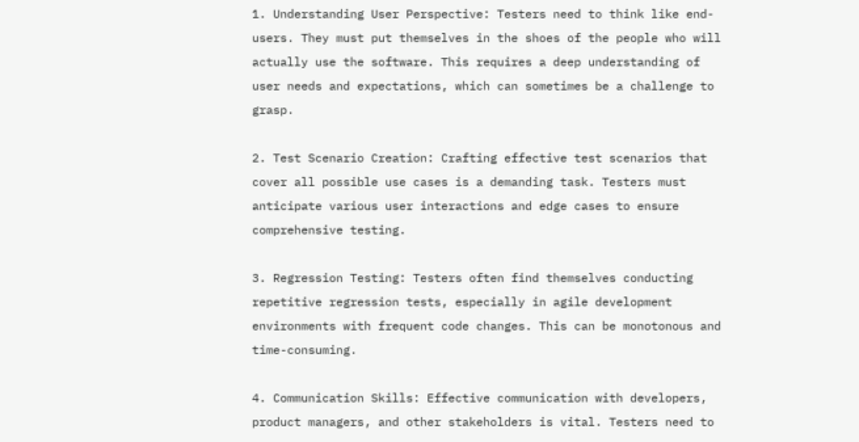1. Understanding User Perspective: Testers need to think like end-users. They must put themselves in the shoes of the people who will actually use the software. This requires a deep understanding of user needs and expectations, which can sometimes be a challenge to grasp.

2. Test Scenario Creation: Crafting effective test scenarios that cover all possible use cases is a demanding task. Testers must anticipate various user interactions and edge cases to ensure comprehensive testing.

3. Regression Testing: Testers often find themselves conducting repetitive regression tests, especially in agile development environments with frequent code changes. This can be monotonous and time-consuming.

4. Communication Skills: Effective communication with developers, product managers, and other stakeholders is vital. Testers need to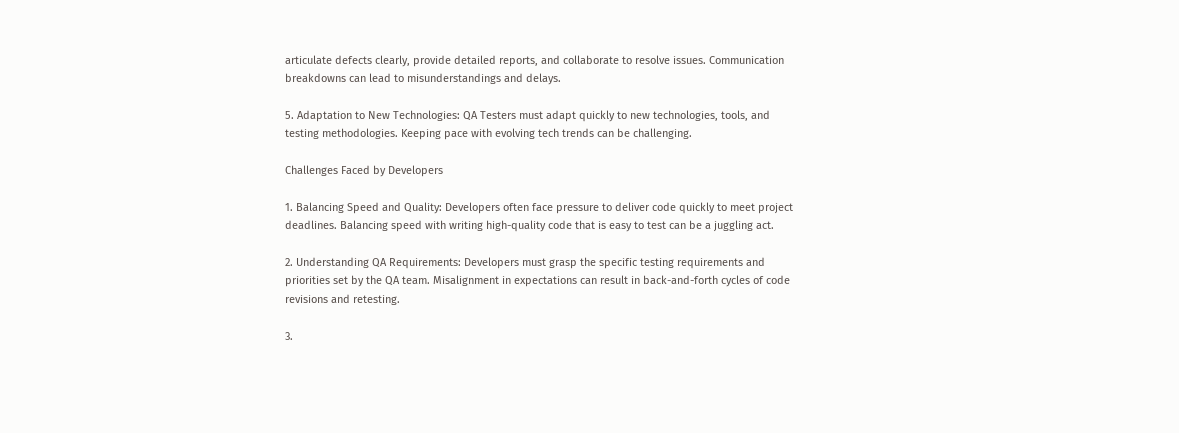articulate defects clearly, provide detailed reports, and collaborate to resolve issues. Communication breakdowns can lead to misunderstandings and delays.

5. Adaptation to New Technologies: QA Testers must adapt quickly to new technologies, tools, and testing methodologies. Keeping pace with evolving tech trends can be challenging.

Challenges Faced by Developers

1. Balancing Speed and Quality: Developers often face pressure to deliver code quickly to meet project deadlines. Balancing speed with writing high-quality code that is easy to test can be a juggling act.

2. Understanding QA Requirements: Developers must grasp the specific testing requirements and priorities set by the QA team. Misalignment in expectations can result in back-and-forth cycles of code revisions and retesting.

3.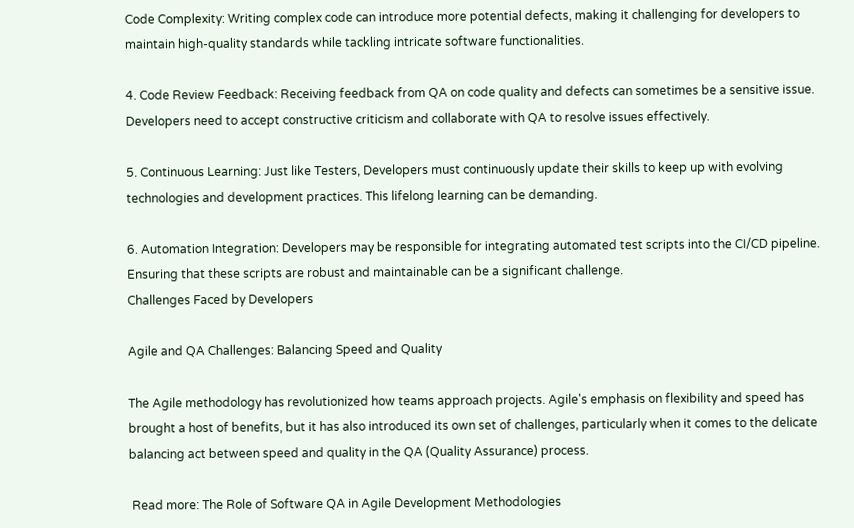Code Complexity: Writing complex code can introduce more potential defects, making it challenging for developers to maintain high-quality standards while tackling intricate software functionalities.

4. Code Review Feedback: Receiving feedback from QA on code quality and defects can sometimes be a sensitive issue. Developers need to accept constructive criticism and collaborate with QA to resolve issues effectively.

5. Continuous Learning: Just like Testers, Developers must continuously update their skills to keep up with evolving technologies and development practices. This lifelong learning can be demanding.

6. Automation Integration: Developers may be responsible for integrating automated test scripts into the CI/CD pipeline. Ensuring that these scripts are robust and maintainable can be a significant challenge.
Challenges Faced by Developers

Agile and QA Challenges: Balancing Speed and Quality

The Agile methodology has revolutionized how teams approach projects. Agile's emphasis on flexibility and speed has brought a host of benefits, but it has also introduced its own set of challenges, particularly when it comes to the delicate balancing act between speed and quality in the QA (Quality Assurance) process.

 Read more: The Role of Software QA in Agile Development Methodologies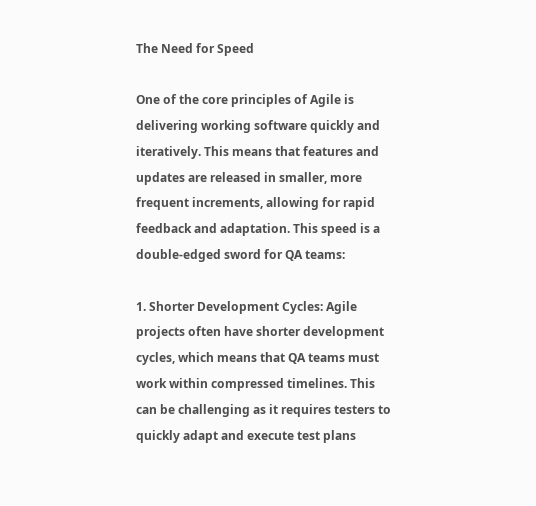The Need for Speed

One of the core principles of Agile is delivering working software quickly and iteratively. This means that features and updates are released in smaller, more frequent increments, allowing for rapid feedback and adaptation. This speed is a double-edged sword for QA teams:

1. Shorter Development Cycles: Agile projects often have shorter development cycles, which means that QA teams must work within compressed timelines. This can be challenging as it requires testers to quickly adapt and execute test plans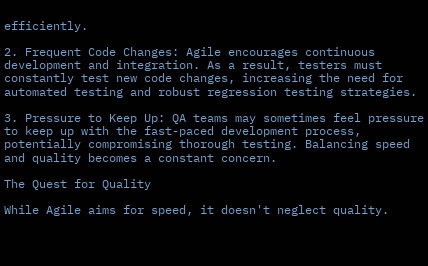efficiently.

2. Frequent Code Changes: Agile encourages continuous development and integration. As a result, testers must constantly test new code changes, increasing the need for automated testing and robust regression testing strategies.

3. Pressure to Keep Up: QA teams may sometimes feel pressure to keep up with the fast-paced development process, potentially compromising thorough testing. Balancing speed and quality becomes a constant concern.

The Quest for Quality

While Agile aims for speed, it doesn't neglect quality.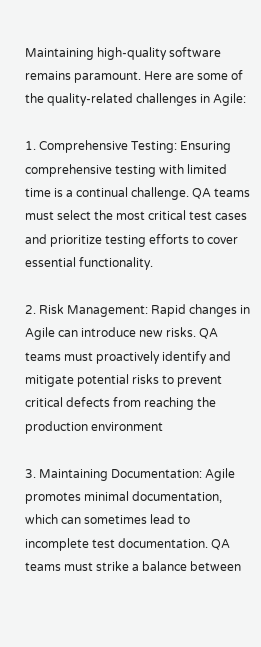Maintaining high-quality software remains paramount. Here are some of the quality-related challenges in Agile:

1. Comprehensive Testing: Ensuring comprehensive testing with limited time is a continual challenge. QA teams must select the most critical test cases and prioritize testing efforts to cover essential functionality.

2. Risk Management: Rapid changes in Agile can introduce new risks. QA teams must proactively identify and mitigate potential risks to prevent critical defects from reaching the production environment

3. Maintaining Documentation: Agile promotes minimal documentation, which can sometimes lead to incomplete test documentation. QA teams must strike a balance between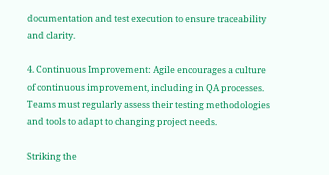documentation and test execution to ensure traceability and clarity.

4. Continuous Improvement: Agile encourages a culture of continuous improvement, including in QA processes. Teams must regularly assess their testing methodologies and tools to adapt to changing project needs.

Striking the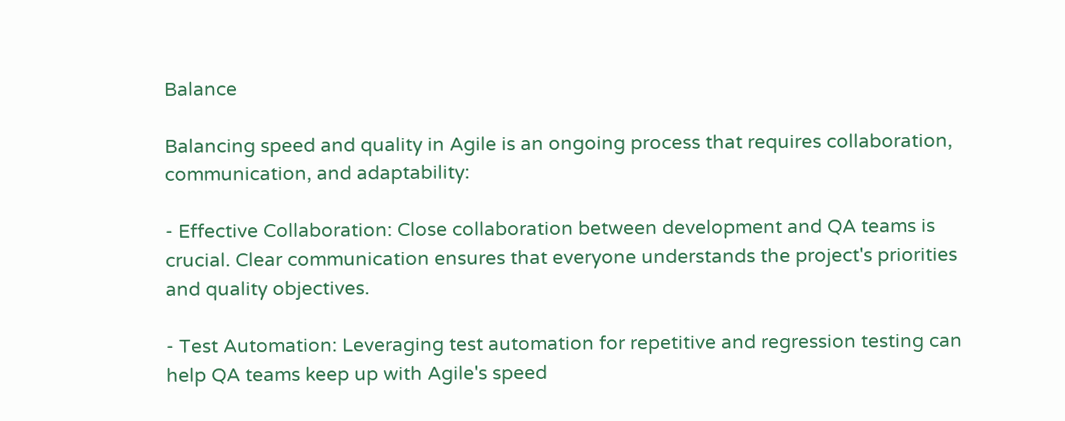Balance

Balancing speed and quality in Agile is an ongoing process that requires collaboration, communication, and adaptability:

- Effective Collaboration: Close collaboration between development and QA teams is crucial. Clear communication ensures that everyone understands the project's priorities and quality objectives.

- Test Automation: Leveraging test automation for repetitive and regression testing can help QA teams keep up with Agile's speed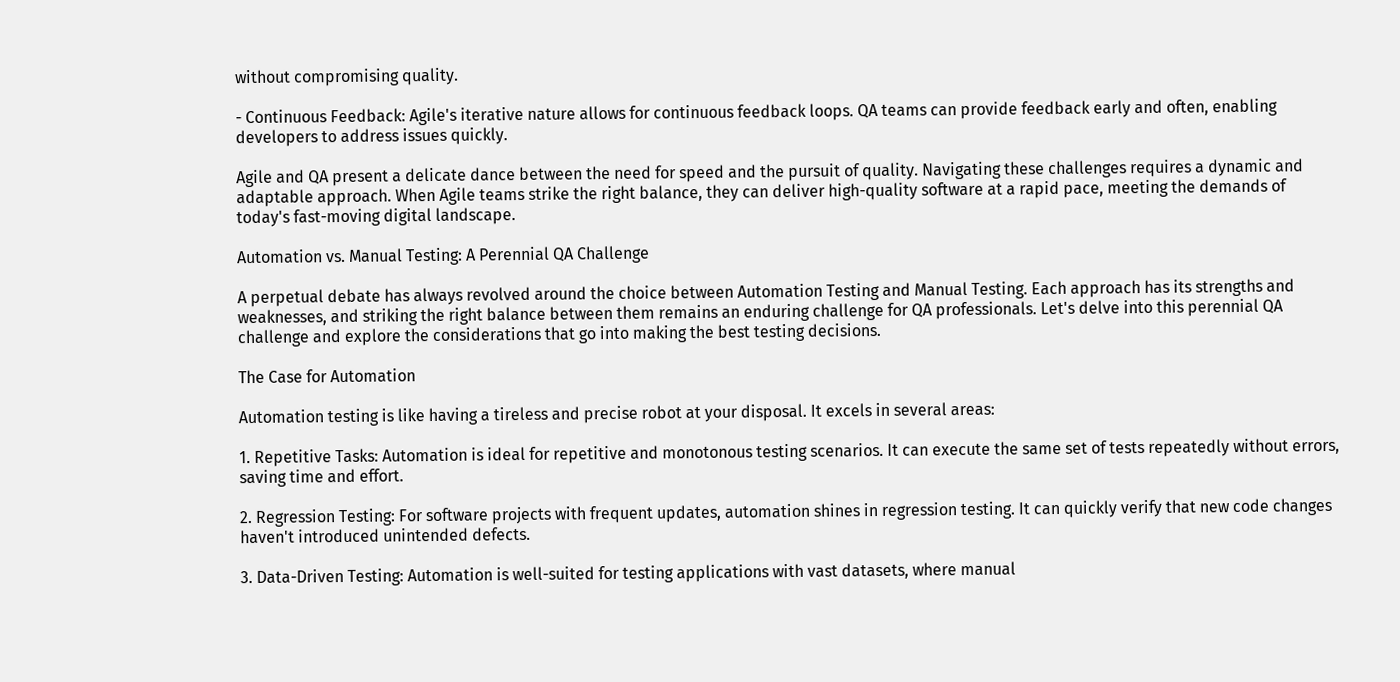without compromising quality.

- Continuous Feedback: Agile's iterative nature allows for continuous feedback loops. QA teams can provide feedback early and often, enabling developers to address issues quickly.

Agile and QA present a delicate dance between the need for speed and the pursuit of quality. Navigating these challenges requires a dynamic and adaptable approach. When Agile teams strike the right balance, they can deliver high-quality software at a rapid pace, meeting the demands of today's fast-moving digital landscape.

Automation vs. Manual Testing: A Perennial QA Challenge

A perpetual debate has always revolved around the choice between Automation Testing and Manual Testing. Each approach has its strengths and weaknesses, and striking the right balance between them remains an enduring challenge for QA professionals. Let's delve into this perennial QA challenge and explore the considerations that go into making the best testing decisions.

The Case for Automation

Automation testing is like having a tireless and precise robot at your disposal. It excels in several areas:

1. Repetitive Tasks: Automation is ideal for repetitive and monotonous testing scenarios. It can execute the same set of tests repeatedly without errors, saving time and effort.

2. Regression Testing: For software projects with frequent updates, automation shines in regression testing. It can quickly verify that new code changes haven't introduced unintended defects.

3. Data-Driven Testing: Automation is well-suited for testing applications with vast datasets, where manual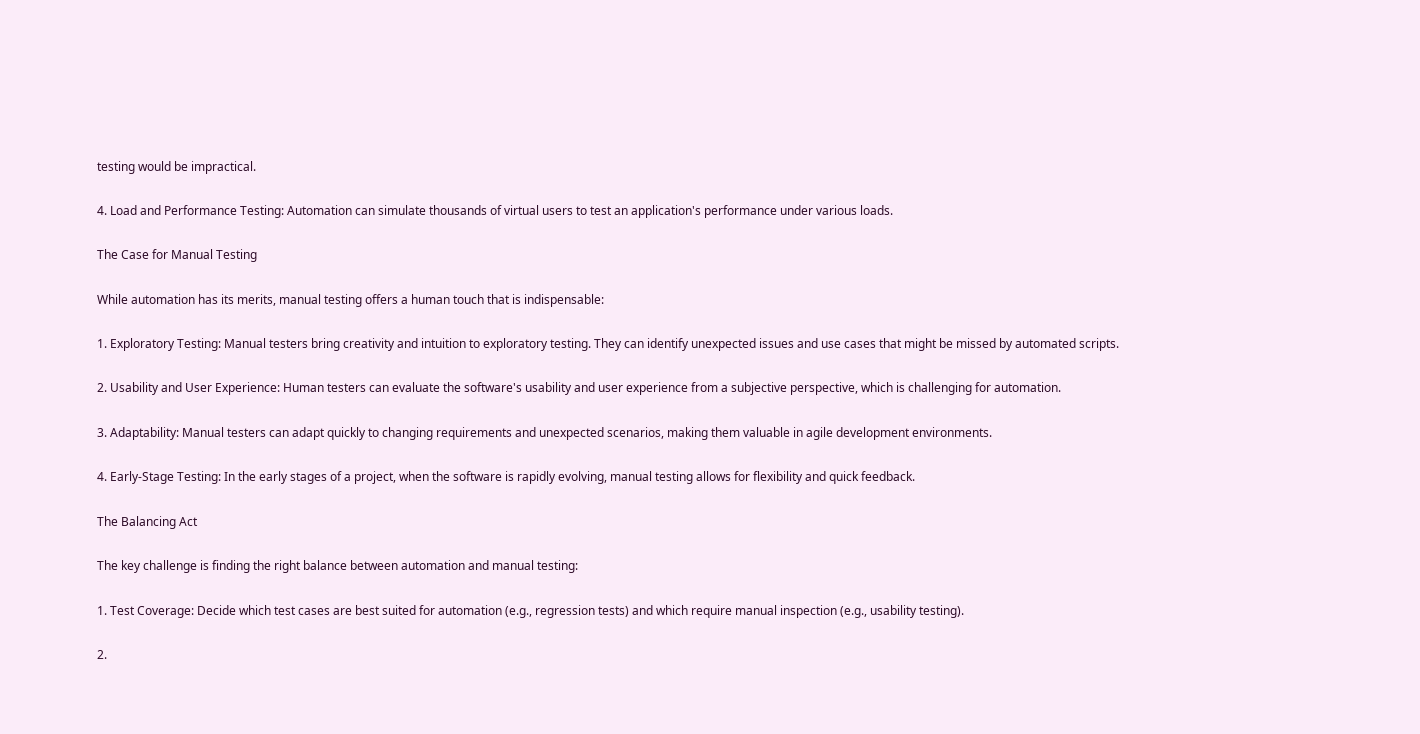testing would be impractical.

4. Load and Performance Testing: Automation can simulate thousands of virtual users to test an application's performance under various loads.

The Case for Manual Testing

While automation has its merits, manual testing offers a human touch that is indispensable:

1. Exploratory Testing: Manual testers bring creativity and intuition to exploratory testing. They can identify unexpected issues and use cases that might be missed by automated scripts.

2. Usability and User Experience: Human testers can evaluate the software's usability and user experience from a subjective perspective, which is challenging for automation.

3. Adaptability: Manual testers can adapt quickly to changing requirements and unexpected scenarios, making them valuable in agile development environments.

4. Early-Stage Testing: In the early stages of a project, when the software is rapidly evolving, manual testing allows for flexibility and quick feedback.

The Balancing Act

The key challenge is finding the right balance between automation and manual testing:

1. Test Coverage: Decide which test cases are best suited for automation (e.g., regression tests) and which require manual inspection (e.g., usability testing).

2.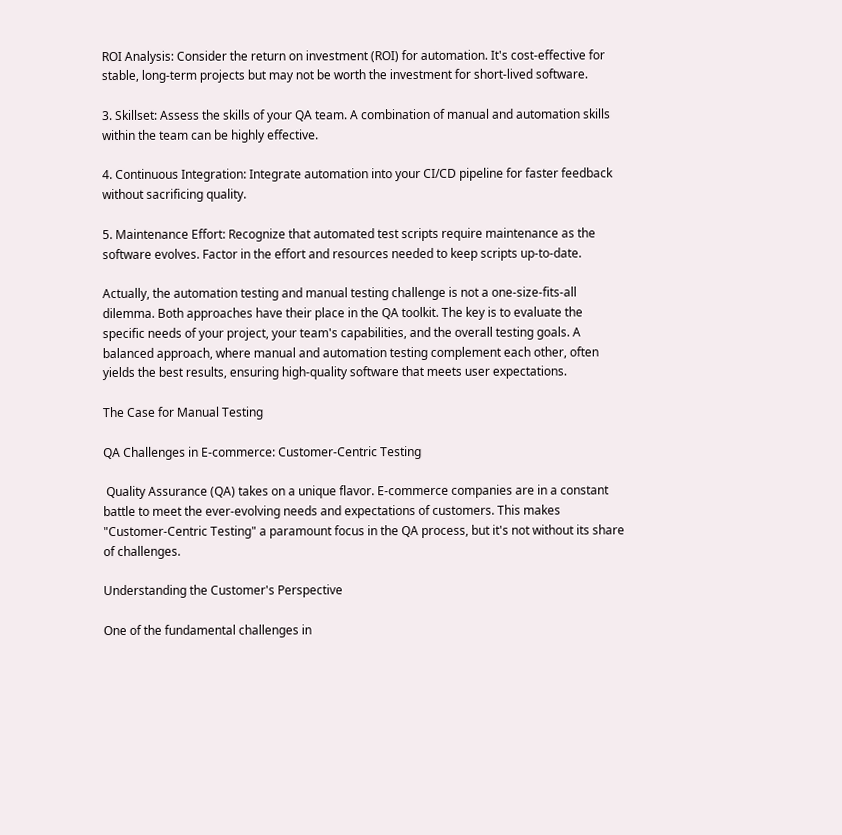ROI Analysis: Consider the return on investment (ROI) for automation. It's cost-effective for stable, long-term projects but may not be worth the investment for short-lived software.

3. Skillset: Assess the skills of your QA team. A combination of manual and automation skills within the team can be highly effective.

4. Continuous Integration: Integrate automation into your CI/CD pipeline for faster feedback without sacrificing quality.

5. Maintenance Effort: Recognize that automated test scripts require maintenance as the software evolves. Factor in the effort and resources needed to keep scripts up-to-date.

Actually, the automation testing and manual testing challenge is not a one-size-fits-all dilemma. Both approaches have their place in the QA toolkit. The key is to evaluate the specific needs of your project, your team's capabilities, and the overall testing goals. A balanced approach, where manual and automation testing complement each other, often yields the best results, ensuring high-quality software that meets user expectations.

The Case for Manual Testing

QA Challenges in E-commerce: Customer-Centric Testing

 Quality Assurance (QA) takes on a unique flavor. E-commerce companies are in a constant battle to meet the ever-evolving needs and expectations of customers. This makes "Customer-Centric Testing" a paramount focus in the QA process, but it's not without its share of challenges.

Understanding the Customer's Perspective

One of the fundamental challenges in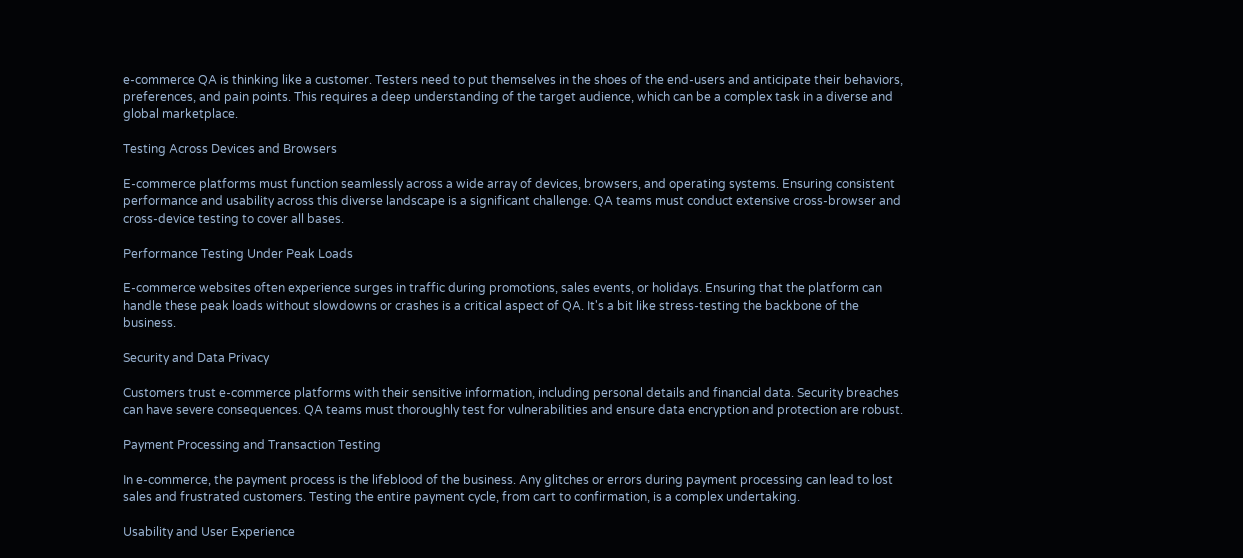e-commerce QA is thinking like a customer. Testers need to put themselves in the shoes of the end-users and anticipate their behaviors, preferences, and pain points. This requires a deep understanding of the target audience, which can be a complex task in a diverse and global marketplace.

Testing Across Devices and Browsers

E-commerce platforms must function seamlessly across a wide array of devices, browsers, and operating systems. Ensuring consistent performance and usability across this diverse landscape is a significant challenge. QA teams must conduct extensive cross-browser and cross-device testing to cover all bases.

Performance Testing Under Peak Loads

E-commerce websites often experience surges in traffic during promotions, sales events, or holidays. Ensuring that the platform can handle these peak loads without slowdowns or crashes is a critical aspect of QA. It's a bit like stress-testing the backbone of the business.

Security and Data Privacy

Customers trust e-commerce platforms with their sensitive information, including personal details and financial data. Security breaches can have severe consequences. QA teams must thoroughly test for vulnerabilities and ensure data encryption and protection are robust.

Payment Processing and Transaction Testing

In e-commerce, the payment process is the lifeblood of the business. Any glitches or errors during payment processing can lead to lost sales and frustrated customers. Testing the entire payment cycle, from cart to confirmation, is a complex undertaking.

Usability and User Experience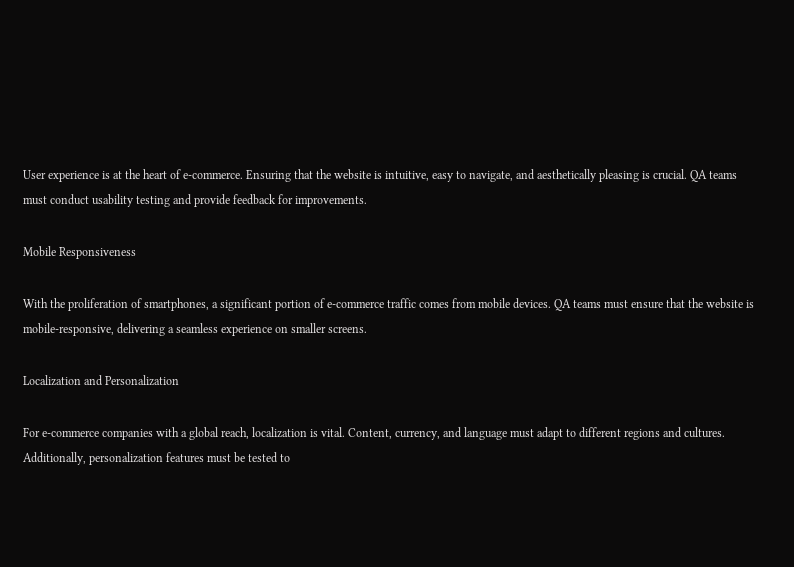User experience is at the heart of e-commerce. Ensuring that the website is intuitive, easy to navigate, and aesthetically pleasing is crucial. QA teams must conduct usability testing and provide feedback for improvements.

Mobile Responsiveness

With the proliferation of smartphones, a significant portion of e-commerce traffic comes from mobile devices. QA teams must ensure that the website is mobile-responsive, delivering a seamless experience on smaller screens.

Localization and Personalization

For e-commerce companies with a global reach, localization is vital. Content, currency, and language must adapt to different regions and cultures. Additionally, personalization features must be tested to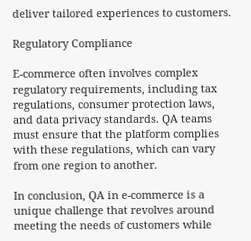deliver tailored experiences to customers.

Regulatory Compliance

E-commerce often involves complex regulatory requirements, including tax regulations, consumer protection laws, and data privacy standards. QA teams must ensure that the platform complies with these regulations, which can vary from one region to another.

In conclusion, QA in e-commerce is a unique challenge that revolves around meeting the needs of customers while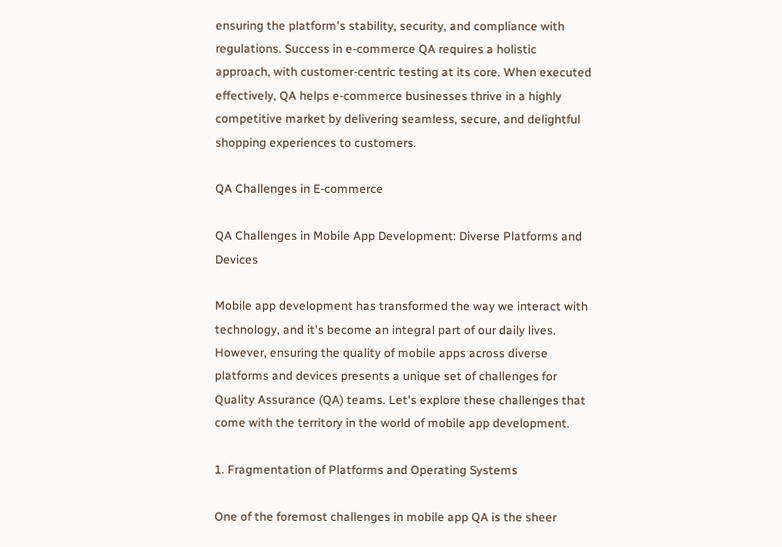ensuring the platform's stability, security, and compliance with regulations. Success in e-commerce QA requires a holistic approach, with customer-centric testing at its core. When executed effectively, QA helps e-commerce businesses thrive in a highly competitive market by delivering seamless, secure, and delightful shopping experiences to customers.

QA Challenges in E-commerce

QA Challenges in Mobile App Development: Diverse Platforms and Devices

Mobile app development has transformed the way we interact with technology, and it's become an integral part of our daily lives. However, ensuring the quality of mobile apps across diverse platforms and devices presents a unique set of challenges for Quality Assurance (QA) teams. Let's explore these challenges that come with the territory in the world of mobile app development.

1. Fragmentation of Platforms and Operating Systems

One of the foremost challenges in mobile app QA is the sheer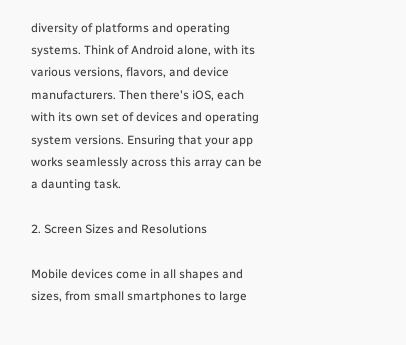diversity of platforms and operating systems. Think of Android alone, with its various versions, flavors, and device manufacturers. Then there's iOS, each with its own set of devices and operating system versions. Ensuring that your app works seamlessly across this array can be a daunting task.

2. Screen Sizes and Resolutions

Mobile devices come in all shapes and sizes, from small smartphones to large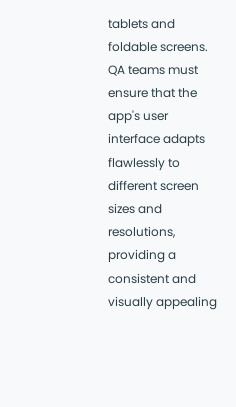tablets and foldable screens. QA teams must ensure that the app's user interface adapts flawlessly to different screen sizes and resolutions, providing a consistent and visually appealing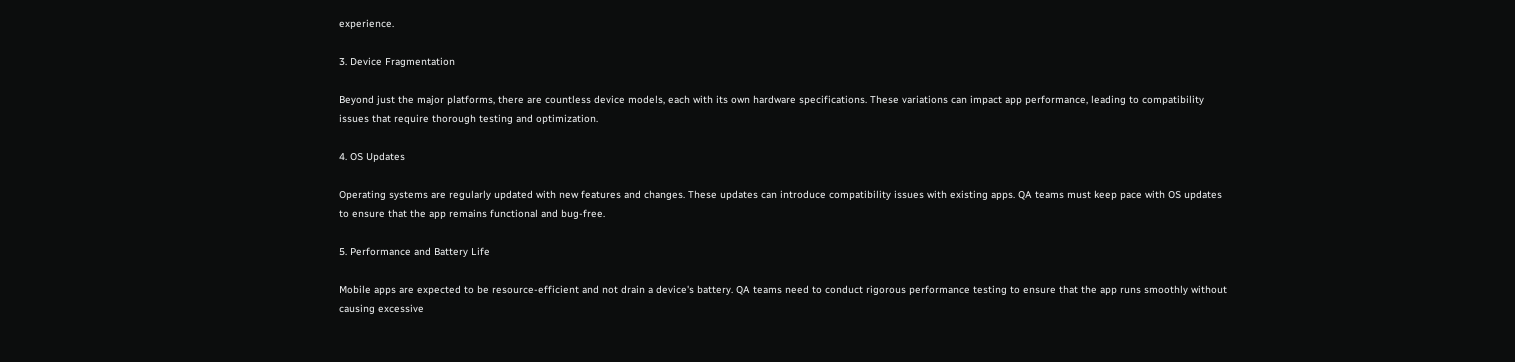experience.

3. Device Fragmentation

Beyond just the major platforms, there are countless device models, each with its own hardware specifications. These variations can impact app performance, leading to compatibility issues that require thorough testing and optimization.

4. OS Updates

Operating systems are regularly updated with new features and changes. These updates can introduce compatibility issues with existing apps. QA teams must keep pace with OS updates to ensure that the app remains functional and bug-free.

5. Performance and Battery Life

Mobile apps are expected to be resource-efficient and not drain a device's battery. QA teams need to conduct rigorous performance testing to ensure that the app runs smoothly without causing excessive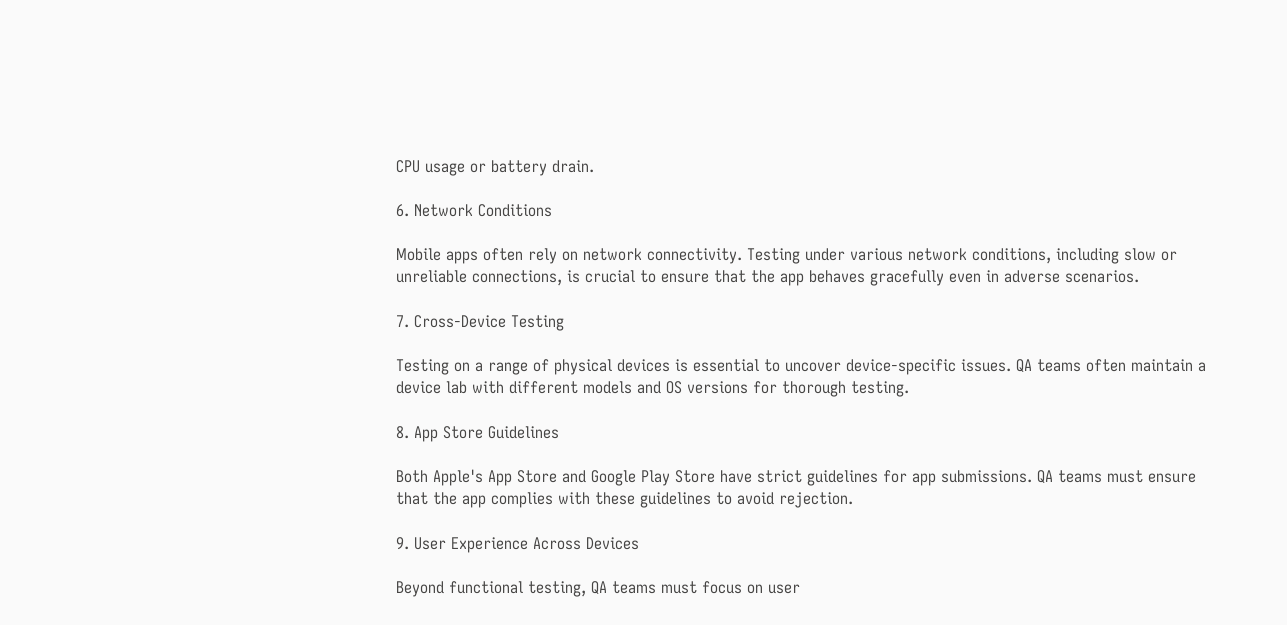CPU usage or battery drain.

6. Network Conditions

Mobile apps often rely on network connectivity. Testing under various network conditions, including slow or unreliable connections, is crucial to ensure that the app behaves gracefully even in adverse scenarios.

7. Cross-Device Testing

Testing on a range of physical devices is essential to uncover device-specific issues. QA teams often maintain a device lab with different models and OS versions for thorough testing.

8. App Store Guidelines

Both Apple's App Store and Google Play Store have strict guidelines for app submissions. QA teams must ensure that the app complies with these guidelines to avoid rejection.

9. User Experience Across Devices

Beyond functional testing, QA teams must focus on user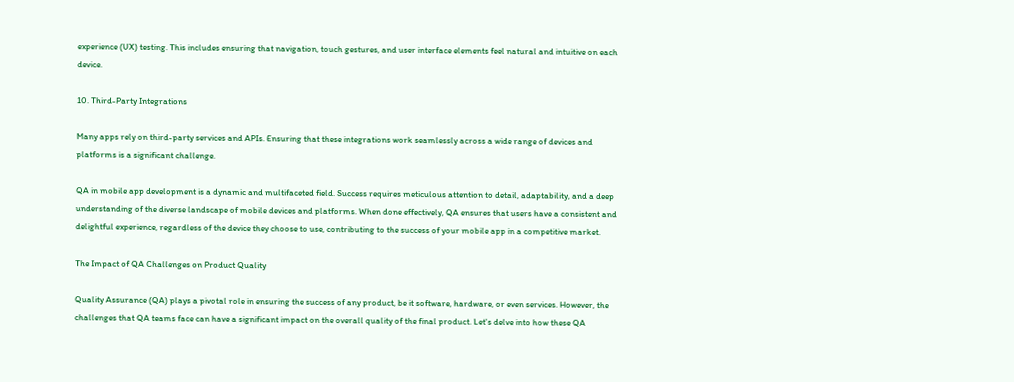experience (UX) testing. This includes ensuring that navigation, touch gestures, and user interface elements feel natural and intuitive on each device.

10. Third-Party Integrations

Many apps rely on third-party services and APIs. Ensuring that these integrations work seamlessly across a wide range of devices and platforms is a significant challenge.

QA in mobile app development is a dynamic and multifaceted field. Success requires meticulous attention to detail, adaptability, and a deep understanding of the diverse landscape of mobile devices and platforms. When done effectively, QA ensures that users have a consistent and delightful experience, regardless of the device they choose to use, contributing to the success of your mobile app in a competitive market.

The Impact of QA Challenges on Product Quality

Quality Assurance (QA) plays a pivotal role in ensuring the success of any product, be it software, hardware, or even services. However, the challenges that QA teams face can have a significant impact on the overall quality of the final product. Let's delve into how these QA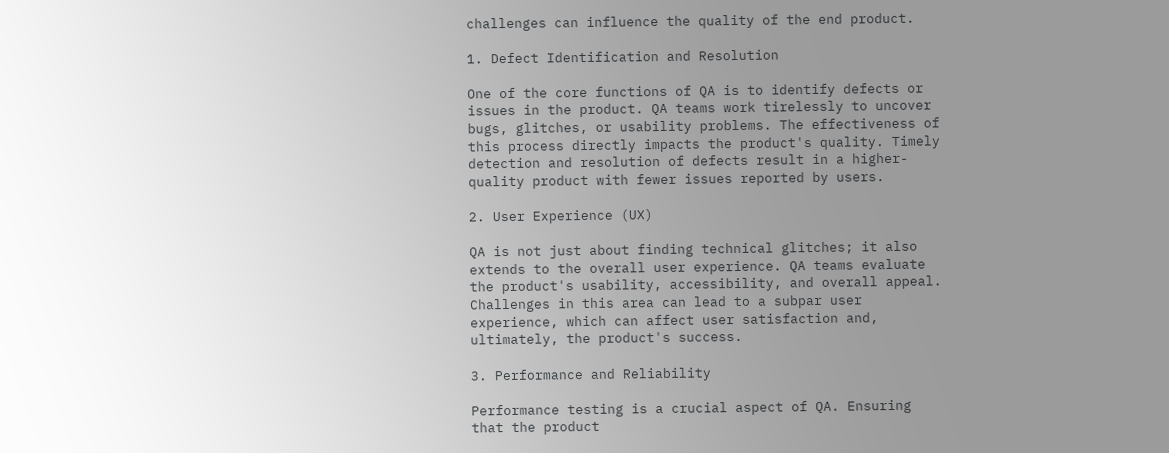challenges can influence the quality of the end product.

1. Defect Identification and Resolution

One of the core functions of QA is to identify defects or issues in the product. QA teams work tirelessly to uncover bugs, glitches, or usability problems. The effectiveness of this process directly impacts the product's quality. Timely detection and resolution of defects result in a higher-quality product with fewer issues reported by users.

2. User Experience (UX)

QA is not just about finding technical glitches; it also extends to the overall user experience. QA teams evaluate the product's usability, accessibility, and overall appeal. Challenges in this area can lead to a subpar user experience, which can affect user satisfaction and, ultimately, the product's success.

3. Performance and Reliability

Performance testing is a crucial aspect of QA. Ensuring that the product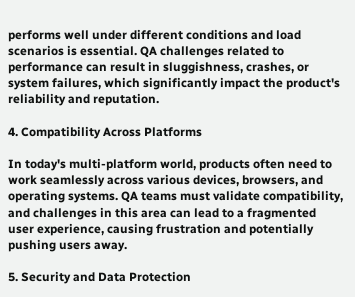performs well under different conditions and load scenarios is essential. QA challenges related to performance can result in sluggishness, crashes, or system failures, which significantly impact the product's reliability and reputation.

4. Compatibility Across Platforms

In today's multi-platform world, products often need to work seamlessly across various devices, browsers, and operating systems. QA teams must validate compatibility, and challenges in this area can lead to a fragmented user experience, causing frustration and potentially pushing users away.

5. Security and Data Protection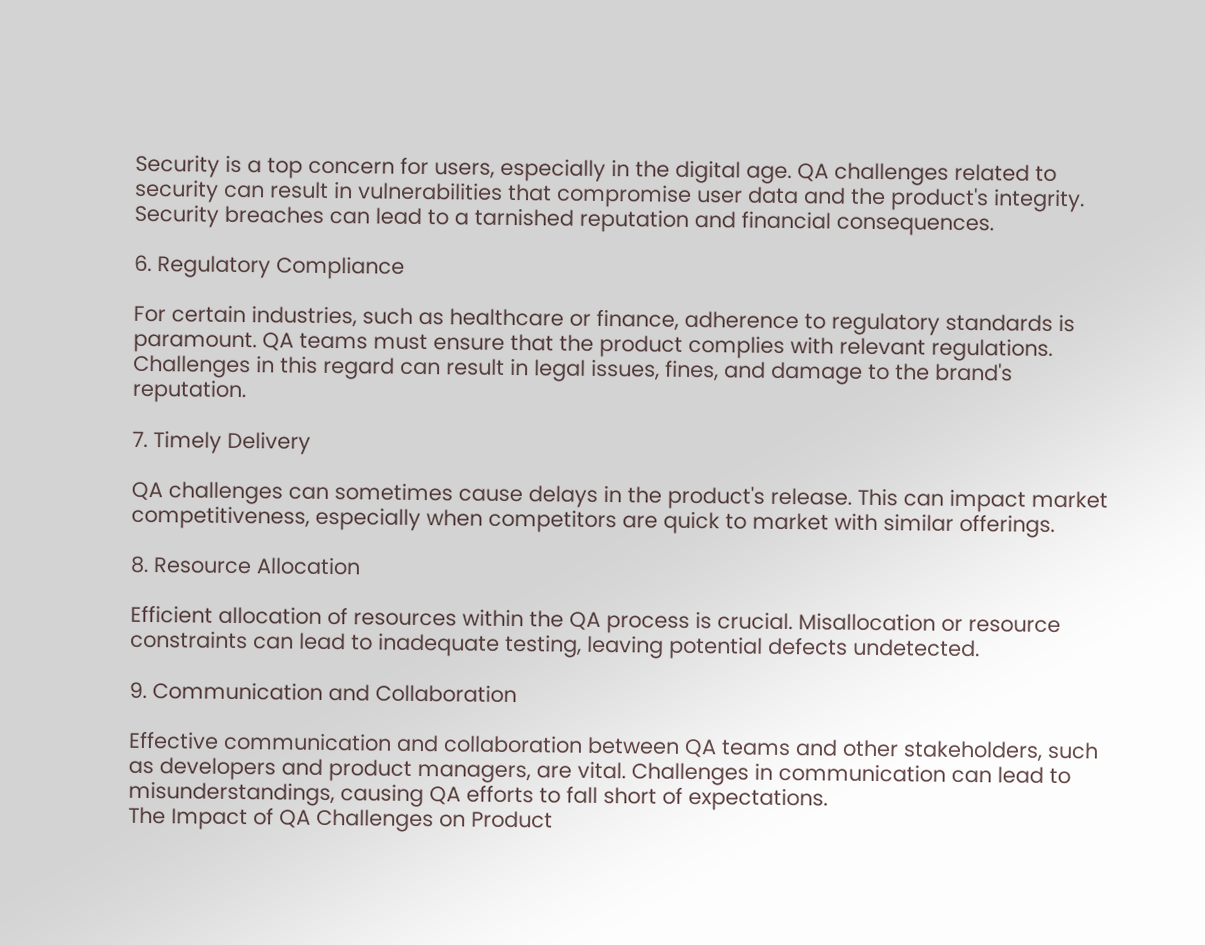Security is a top concern for users, especially in the digital age. QA challenges related to security can result in vulnerabilities that compromise user data and the product's integrity. Security breaches can lead to a tarnished reputation and financial consequences.

6. Regulatory Compliance

For certain industries, such as healthcare or finance, adherence to regulatory standards is paramount. QA teams must ensure that the product complies with relevant regulations. Challenges in this regard can result in legal issues, fines, and damage to the brand's reputation.

7. Timely Delivery

QA challenges can sometimes cause delays in the product's release. This can impact market competitiveness, especially when competitors are quick to market with similar offerings.

8. Resource Allocation

Efficient allocation of resources within the QA process is crucial. Misallocation or resource constraints can lead to inadequate testing, leaving potential defects undetected.

9. Communication and Collaboration

Effective communication and collaboration between QA teams and other stakeholders, such as developers and product managers, are vital. Challenges in communication can lead to misunderstandings, causing QA efforts to fall short of expectations.
The Impact of QA Challenges on Product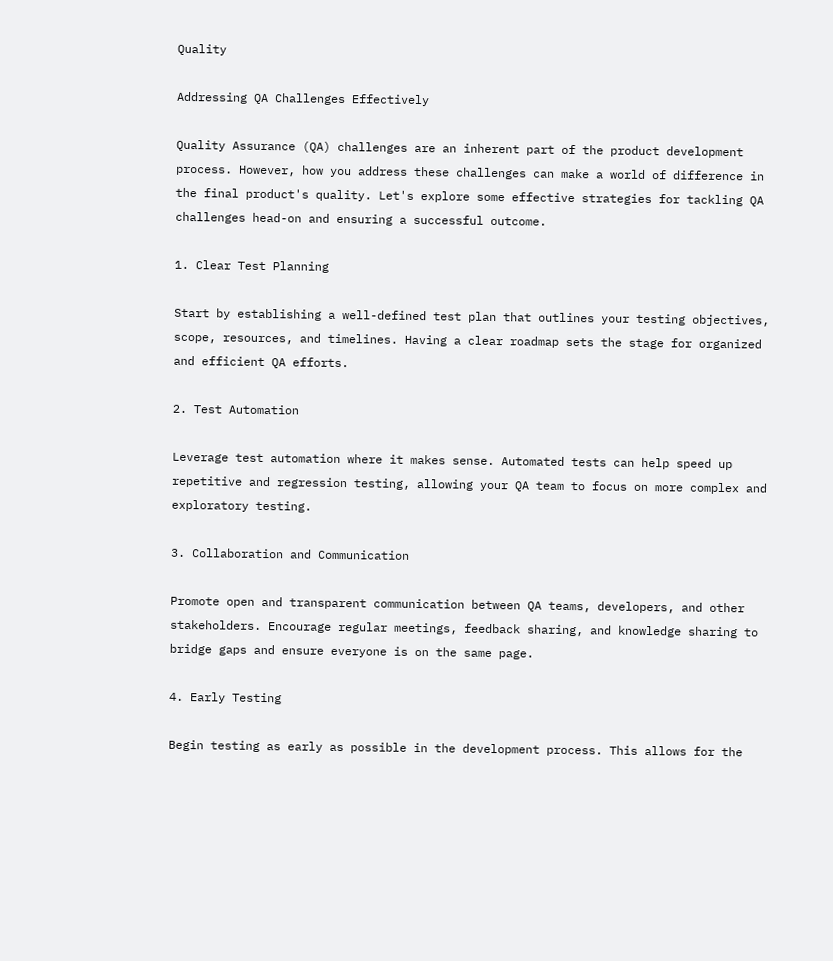Quality

Addressing QA Challenges Effectively

Quality Assurance (QA) challenges are an inherent part of the product development process. However, how you address these challenges can make a world of difference in the final product's quality. Let's explore some effective strategies for tackling QA challenges head-on and ensuring a successful outcome.

1. Clear Test Planning

Start by establishing a well-defined test plan that outlines your testing objectives, scope, resources, and timelines. Having a clear roadmap sets the stage for organized and efficient QA efforts.

2. Test Automation

Leverage test automation where it makes sense. Automated tests can help speed up repetitive and regression testing, allowing your QA team to focus on more complex and exploratory testing.

3. Collaboration and Communication

Promote open and transparent communication between QA teams, developers, and other stakeholders. Encourage regular meetings, feedback sharing, and knowledge sharing to bridge gaps and ensure everyone is on the same page.

4. Early Testing

Begin testing as early as possible in the development process. This allows for the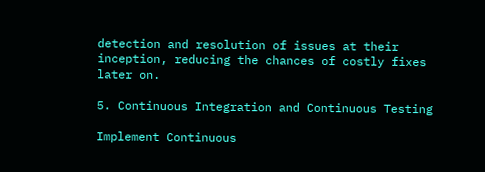detection and resolution of issues at their inception, reducing the chances of costly fixes later on.

5. Continuous Integration and Continuous Testing

Implement Continuous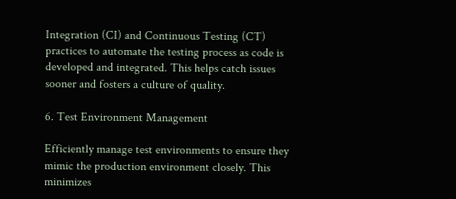Integration (CI) and Continuous Testing (CT) practices to automate the testing process as code is developed and integrated. This helps catch issues sooner and fosters a culture of quality.

6. Test Environment Management

Efficiently manage test environments to ensure they mimic the production environment closely. This minimizes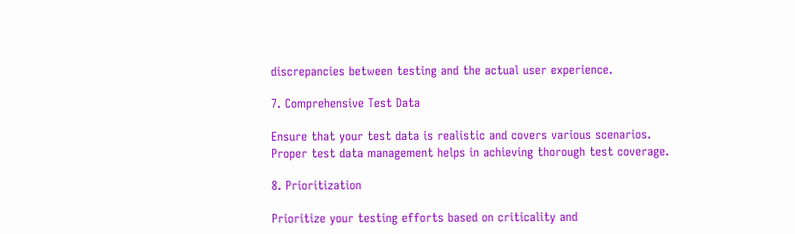discrepancies between testing and the actual user experience.

7. Comprehensive Test Data

Ensure that your test data is realistic and covers various scenarios. Proper test data management helps in achieving thorough test coverage.

8. Prioritization

Prioritize your testing efforts based on criticality and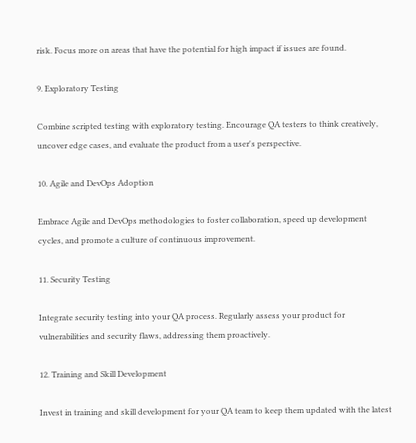risk. Focus more on areas that have the potential for high impact if issues are found.

9. Exploratory Testing

Combine scripted testing with exploratory testing. Encourage QA testers to think creatively, uncover edge cases, and evaluate the product from a user's perspective.

10. Agile and DevOps Adoption

Embrace Agile and DevOps methodologies to foster collaboration, speed up development cycles, and promote a culture of continuous improvement.

11. Security Testing

Integrate security testing into your QA process. Regularly assess your product for vulnerabilities and security flaws, addressing them proactively.

12. Training and Skill Development

Invest in training and skill development for your QA team to keep them updated with the latest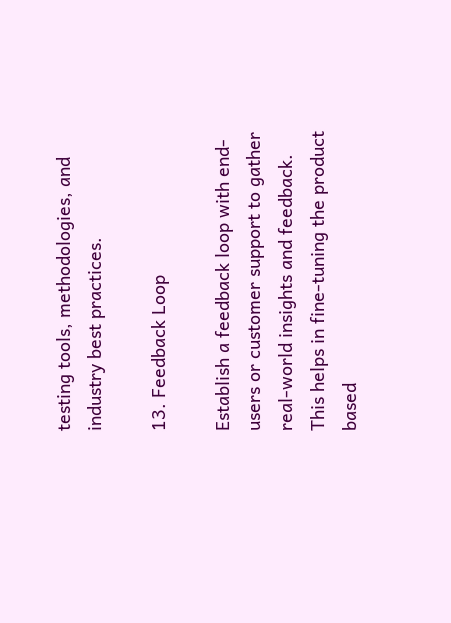testing tools, methodologies, and industry best practices.

13. Feedback Loop

Establish a feedback loop with end-users or customer support to gather real-world insights and feedback. This helps in fine-tuning the product based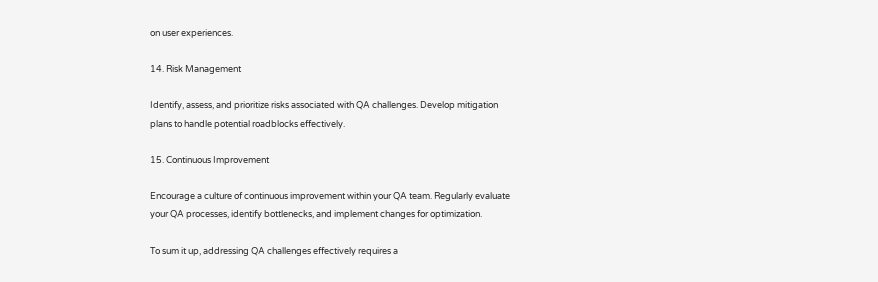on user experiences.

14. Risk Management

Identify, assess, and prioritize risks associated with QA challenges. Develop mitigation plans to handle potential roadblocks effectively.

15. Continuous Improvement

Encourage a culture of continuous improvement within your QA team. Regularly evaluate your QA processes, identify bottlenecks, and implement changes for optimization.

To sum it up, addressing QA challenges effectively requires a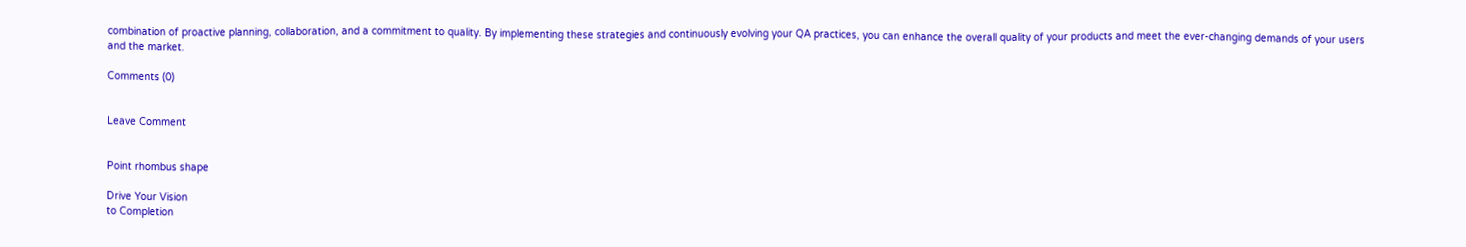combination of proactive planning, collaboration, and a commitment to quality. By implementing these strategies and continuously evolving your QA practices, you can enhance the overall quality of your products and meet the ever-changing demands of your users and the market.

Comments (0)


Leave Comment


Point rhombus shape

Drive Your Vision
to Completion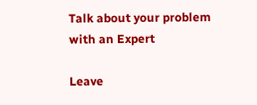Talk about your problem with an Expert

Leave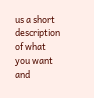us a short description of what you want and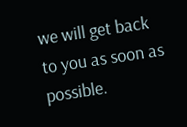we will get back to you as soon as possible.